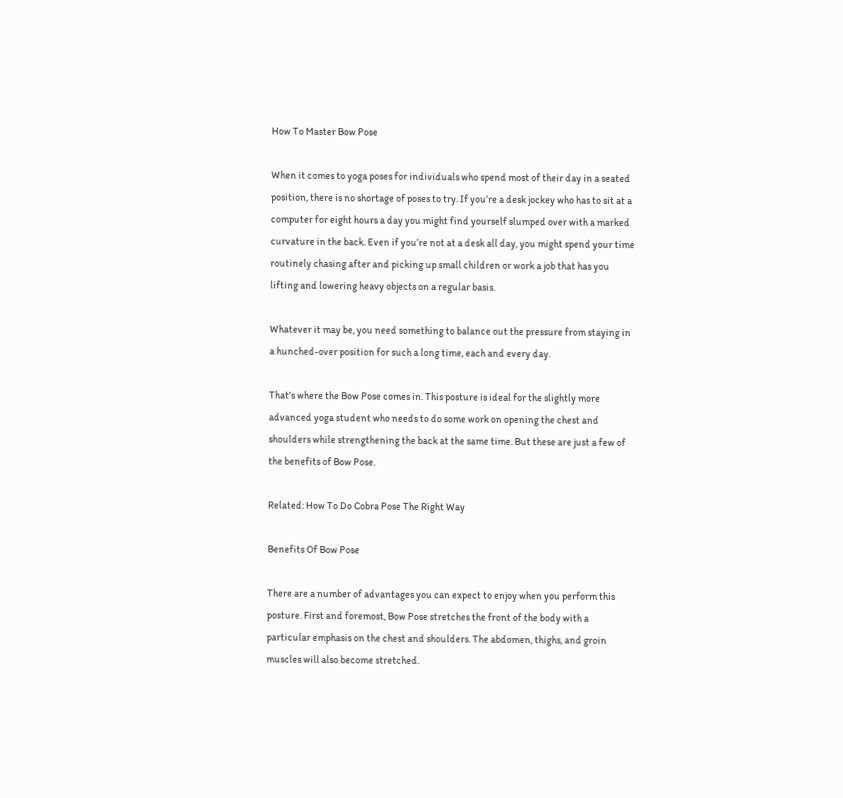How To Master Bow Pose

When it comes to yoga poses for individuals who spend most of their day in a seated position, there is no shortage of poses to try. If you’re a desk jockey who has to sit at a computer for eight hours a day you might find yourself slumped over with a marked curvature in the back. Even if you’re not at a desk all day, you might spend your time routinely chasing after and picking up small children or work a job that has you lifting and lowering heavy objects on a regular basis.

Whatever it may be, you need something to balance out the pressure from staying in a hunched-over position for such a long time, each and every day.

That's where the Bow Pose comes in. This posture is ideal for the slightly more advanced yoga student who needs to do some work on opening the chest and shoulders while strengthening the back at the same time. But these are just a few of the benefits of Bow Pose.

Related: How To Do Cobra Pose The Right Way

Benefits Of Bow Pose

There are a number of advantages you can expect to enjoy when you perform this posture. First and foremost, Bow Pose stretches the front of the body with a particular emphasis on the chest and shoulders. The abdomen, thighs, and groin muscles will also become stretched.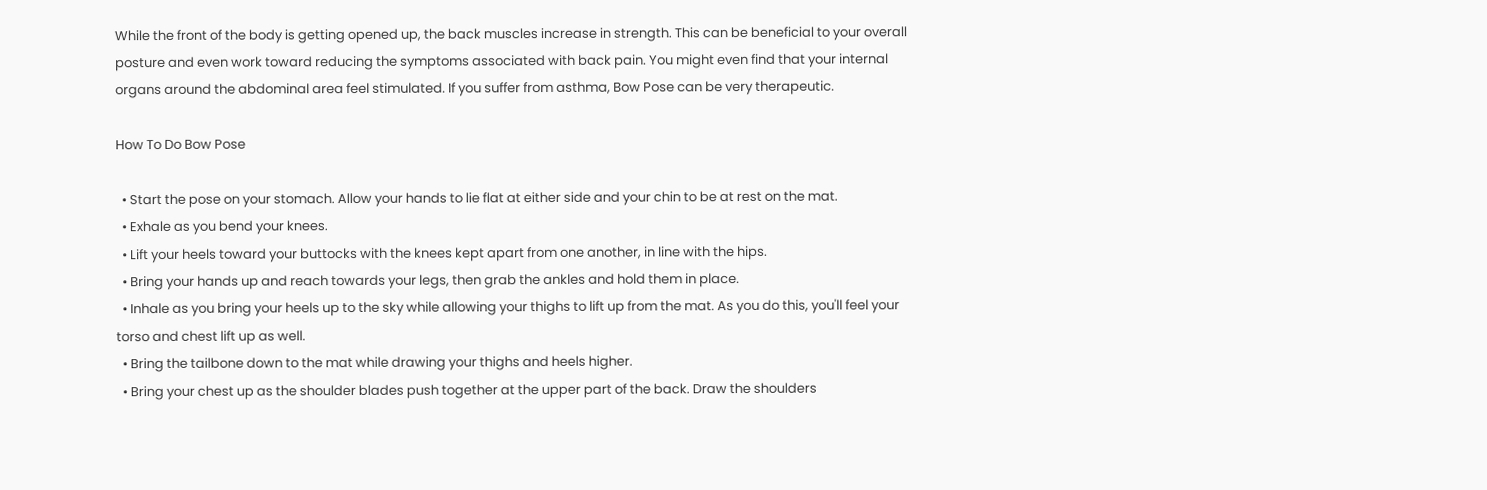While the front of the body is getting opened up, the back muscles increase in strength. This can be beneficial to your overall posture and even work toward reducing the symptoms associated with back pain. You might even find that your internal organs around the abdominal area feel stimulated. If you suffer from asthma, Bow Pose can be very therapeutic.

How To Do Bow Pose

  • Start the pose on your stomach. Allow your hands to lie flat at either side and your chin to be at rest on the mat.
  • Exhale as you bend your knees.
  • Lift your heels toward your buttocks with the knees kept apart from one another, in line with the hips.
  • Bring your hands up and reach towards your legs, then grab the ankles and hold them in place.
  • Inhale as you bring your heels up to the sky while allowing your thighs to lift up from the mat. As you do this, you'll feel your torso and chest lift up as well.
  • Bring the tailbone down to the mat while drawing your thighs and heels higher.
  • Bring your chest up as the shoulder blades push together at the upper part of the back. Draw the shoulders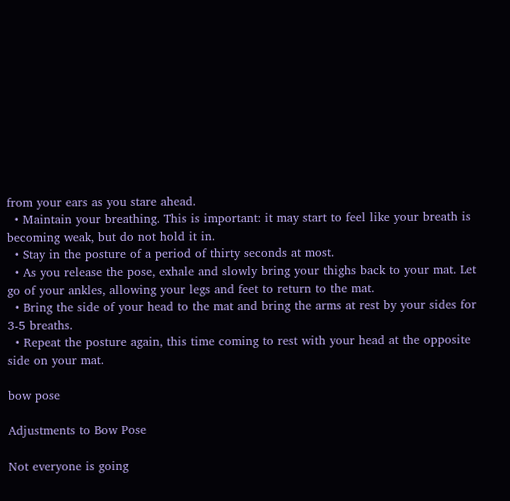from your ears as you stare ahead.
  • Maintain your breathing. This is important: it may start to feel like your breath is becoming weak, but do not hold it in.
  • Stay in the posture of a period of thirty seconds at most.
  • As you release the pose, exhale and slowly bring your thighs back to your mat. Let go of your ankles, allowing your legs and feet to return to the mat.
  • Bring the side of your head to the mat and bring the arms at rest by your sides for 3-5 breaths.
  • Repeat the posture again, this time coming to rest with your head at the opposite side on your mat.

bow pose

Adjustments to Bow Pose

Not everyone is going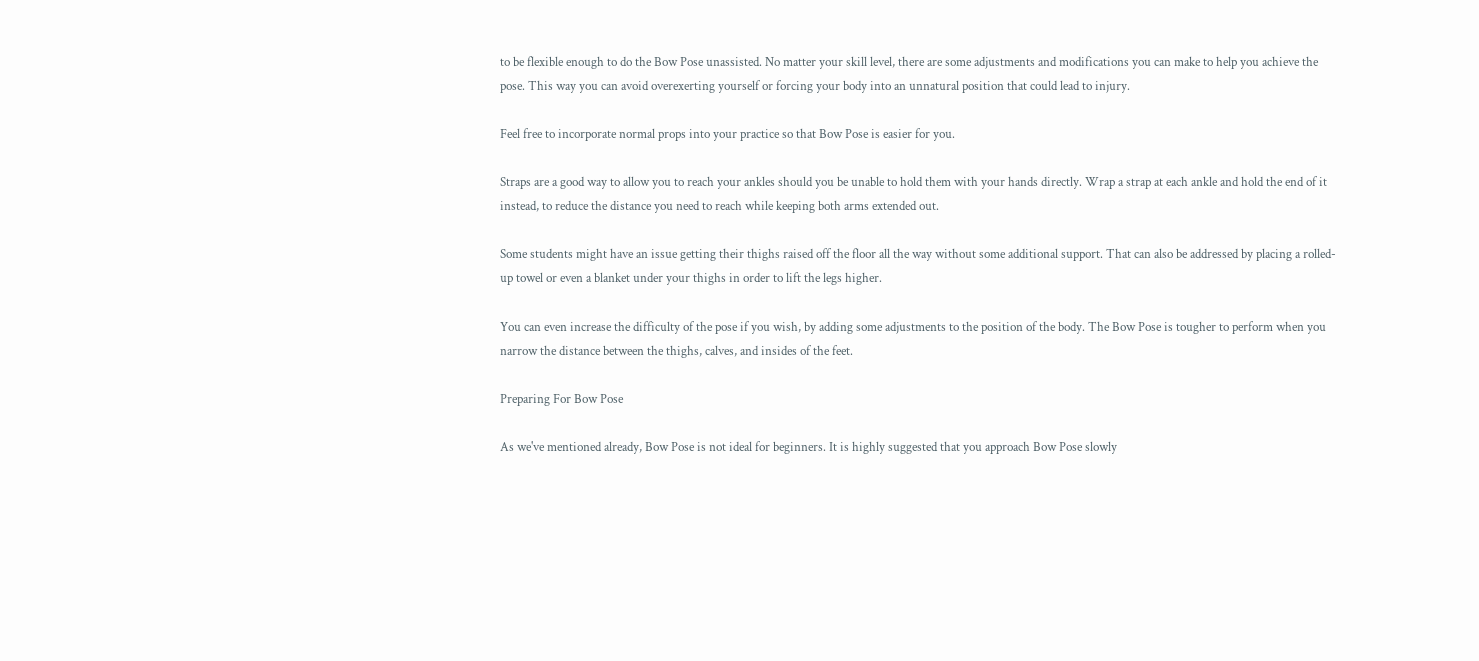to be flexible enough to do the Bow Pose unassisted. No matter your skill level, there are some adjustments and modifications you can make to help you achieve the pose. This way you can avoid overexerting yourself or forcing your body into an unnatural position that could lead to injury.

Feel free to incorporate normal props into your practice so that Bow Pose is easier for you.

Straps are a good way to allow you to reach your ankles should you be unable to hold them with your hands directly. Wrap a strap at each ankle and hold the end of it instead, to reduce the distance you need to reach while keeping both arms extended out.

Some students might have an issue getting their thighs raised off the floor all the way without some additional support. That can also be addressed by placing a rolled-up towel or even a blanket under your thighs in order to lift the legs higher.

You can even increase the difficulty of the pose if you wish, by adding some adjustments to the position of the body. The Bow Pose is tougher to perform when you narrow the distance between the thighs, calves, and insides of the feet.

Preparing For Bow Pose

As we've mentioned already, Bow Pose is not ideal for beginners. It is highly suggested that you approach Bow Pose slowly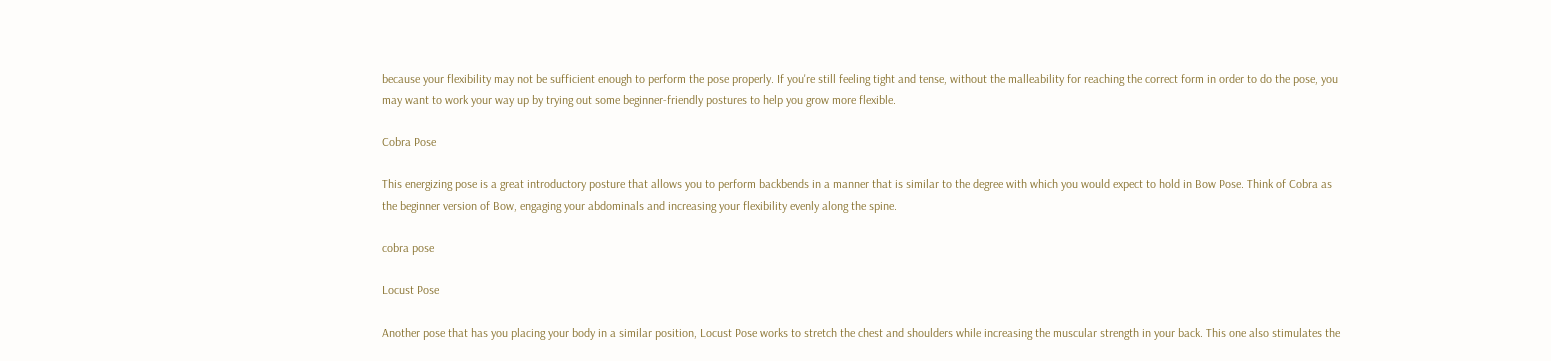because your flexibility may not be sufficient enough to perform the pose properly. If you're still feeling tight and tense, without the malleability for reaching the correct form in order to do the pose, you may want to work your way up by trying out some beginner-friendly postures to help you grow more flexible.

Cobra Pose

This energizing pose is a great introductory posture that allows you to perform backbends in a manner that is similar to the degree with which you would expect to hold in Bow Pose. Think of Cobra as the beginner version of Bow, engaging your abdominals and increasing your flexibility evenly along the spine.

cobra pose

Locust Pose

Another pose that has you placing your body in a similar position, Locust Pose works to stretch the chest and shoulders while increasing the muscular strength in your back. This one also stimulates the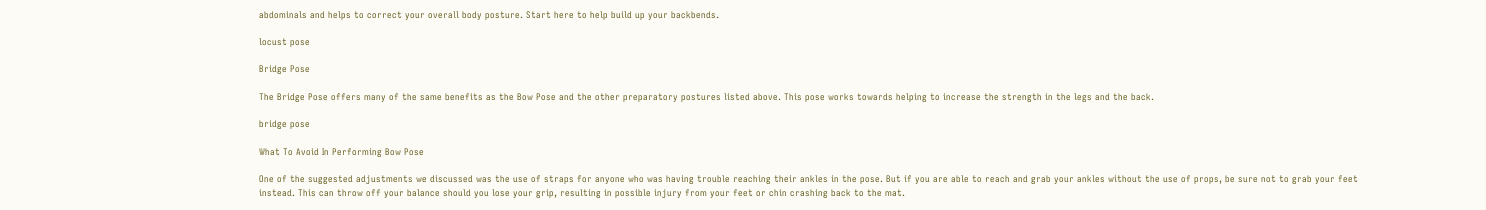abdominals and helps to correct your overall body posture. Start here to help build up your backbends.

locust pose

Bridge Pose

The Bridge Pose offers many of the same benefits as the Bow Pose and the other preparatory postures listed above. This pose works towards helping to increase the strength in the legs and the back.

bridge pose

What To Avoid In Performing Bow Pose

One of the suggested adjustments we discussed was the use of straps for anyone who was having trouble reaching their ankles in the pose. But if you are able to reach and grab your ankles without the use of props, be sure not to grab your feet instead. This can throw off your balance should you lose your grip, resulting in possible injury from your feet or chin crashing back to the mat.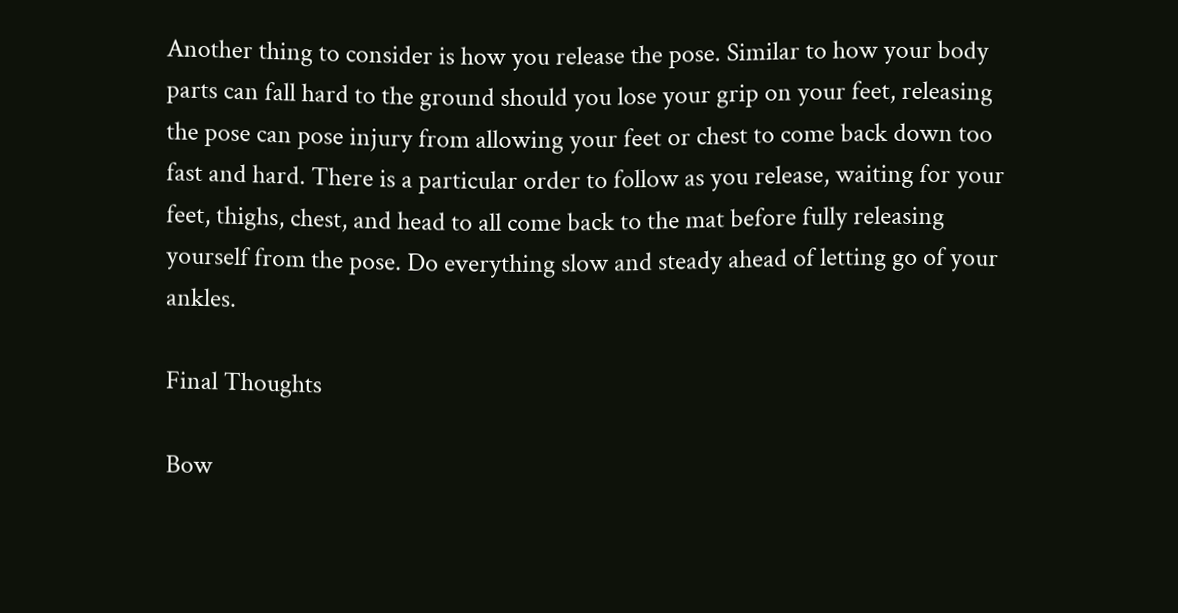Another thing to consider is how you release the pose. Similar to how your body parts can fall hard to the ground should you lose your grip on your feet, releasing the pose can pose injury from allowing your feet or chest to come back down too fast and hard. There is a particular order to follow as you release, waiting for your feet, thighs, chest, and head to all come back to the mat before fully releasing yourself from the pose. Do everything slow and steady ahead of letting go of your ankles.

Final Thoughts

Bow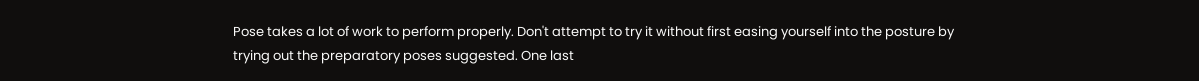Pose takes a lot of work to perform properly. Don't attempt to try it without first easing yourself into the posture by trying out the preparatory poses suggested. One last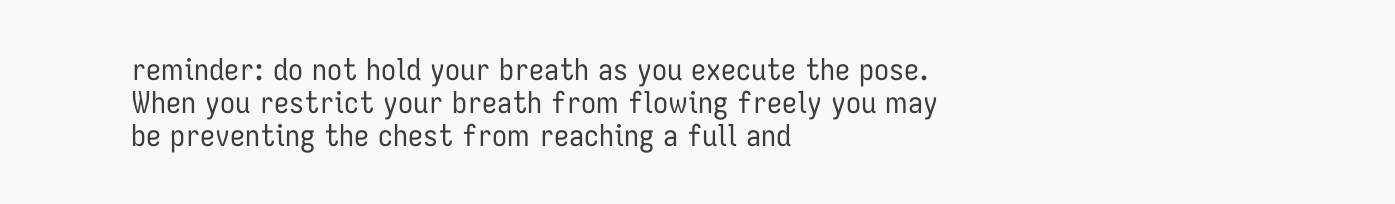reminder: do not hold your breath as you execute the pose. When you restrict your breath from flowing freely you may be preventing the chest from reaching a full and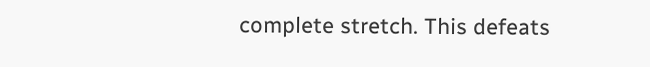complete stretch. This defeats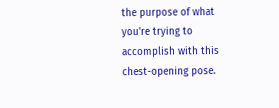the purpose of what you're trying to accomplish with this chest-opening pose.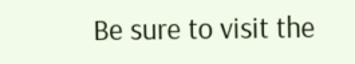Be sure to visit the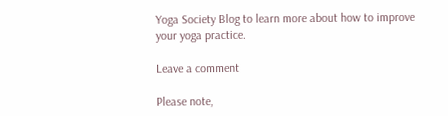Yoga Society Blog to learn more about how to improve your yoga practice.

Leave a comment

Please note,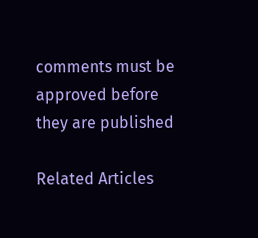comments must be approved before they are published

Related Articles